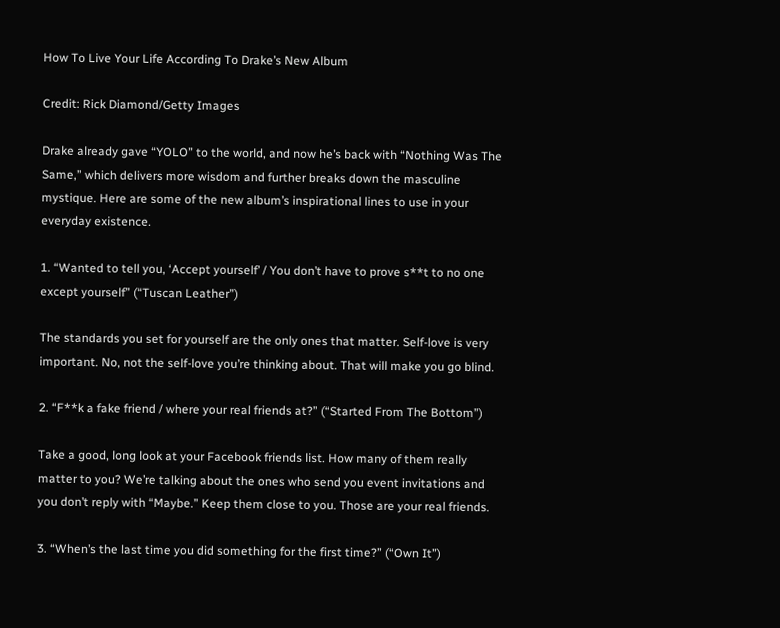How To Live Your Life According To Drake’s New Album

Credit: Rick Diamond/Getty Images

Drake already gave “YOLO” to the world, and now he’s back with “Nothing Was The Same,” which delivers more wisdom and further breaks down the masculine mystique. Here are some of the new album’s inspirational lines to use in your everyday existence.

1. “Wanted to tell you, ‘Accept yourself’ / You don’t have to prove s**t to no one except yourself” (“Tuscan Leather”)

The standards you set for yourself are the only ones that matter. Self-love is very important. No, not the self-love you’re thinking about. That will make you go blind.

2. “F**k a fake friend / where your real friends at?” (“Started From The Bottom”)

Take a good, long look at your Facebook friends list. How many of them really matter to you? We’re talking about the ones who send you event invitations and you don’t reply with “Maybe.” Keep them close to you. Those are your real friends.

3. “When’s the last time you did something for the first time?” (“Own It”)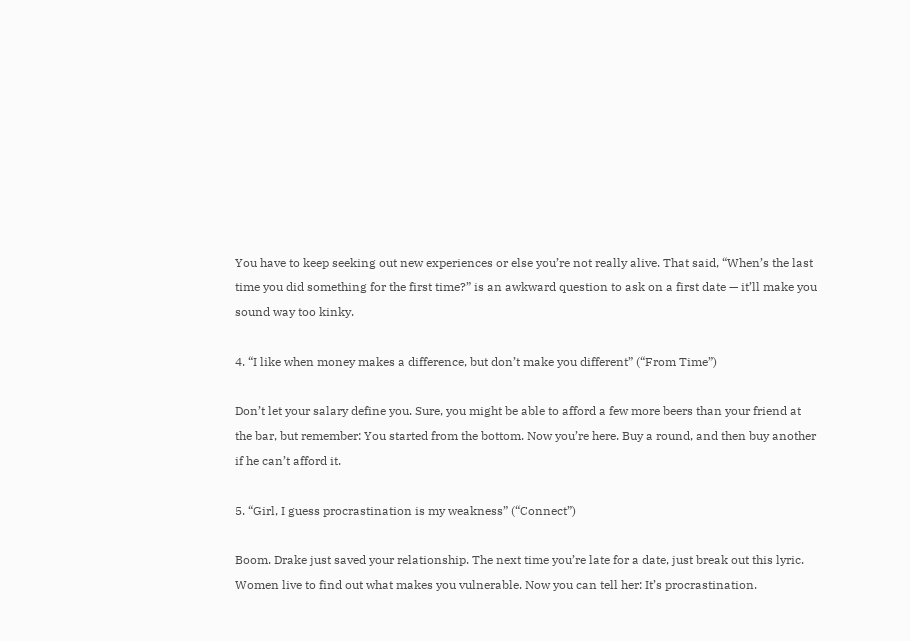You have to keep seeking out new experiences or else you’re not really alive. That said, “When’s the last time you did something for the first time?” is an awkward question to ask on a first date — it’ll make you sound way too kinky.

4. “I like when money makes a difference, but don’t make you different” (“From Time”)

Don’t let your salary define you. Sure, you might be able to afford a few more beers than your friend at the bar, but remember: You started from the bottom. Now you’re here. Buy a round, and then buy another if he can’t afford it.

5. “Girl, I guess procrastination is my weakness” (“Connect”)

Boom. Drake just saved your relationship. The next time you’re late for a date, just break out this lyric. Women live to find out what makes you vulnerable. Now you can tell her: It’s procrastination.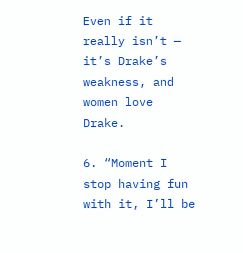Even if it really isn’t — it’s Drake’s weakness, and women love Drake.

6. “Moment I stop having fun with it, I’ll be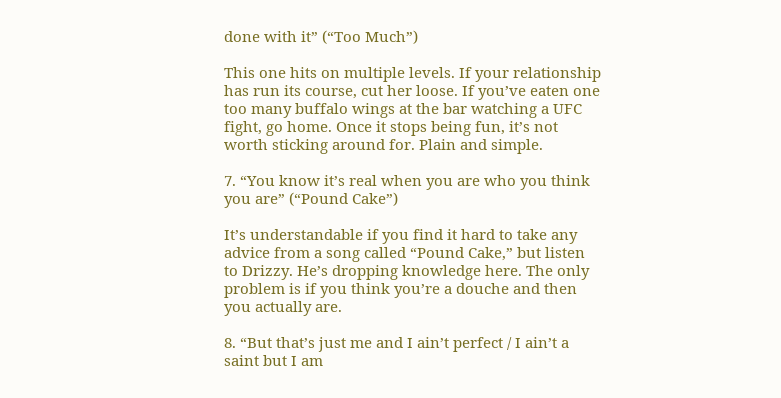done with it” (“Too Much”)

This one hits on multiple levels. If your relationship has run its course, cut her loose. If you’ve eaten one too many buffalo wings at the bar watching a UFC fight, go home. Once it stops being fun, it’s not worth sticking around for. Plain and simple.

7. “You know it’s real when you are who you think you are” (“Pound Cake”)

It’s understandable if you find it hard to take any advice from a song called “Pound Cake,” but listen to Drizzy. He’s dropping knowledge here. The only problem is if you think you’re a douche and then you actually are.

8. “But that’s just me and I ain’t perfect / I ain’t a saint but I am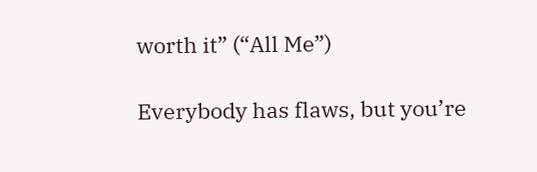worth it” (“All Me”)

Everybody has flaws, but you’re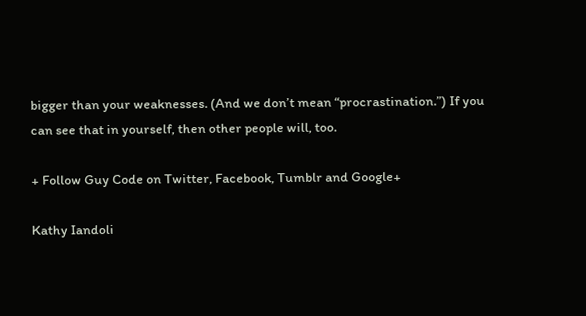bigger than your weaknesses. (And we don’t mean “procrastination.”) If you can see that in yourself, then other people will, too.

+ Follow Guy Code on Twitter, Facebook, Tumblr and Google+

Kathy Iandoli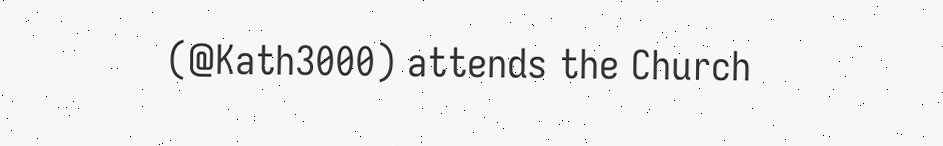(@Kath3000) attends the Church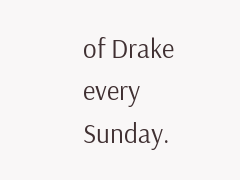of Drake every Sunday.